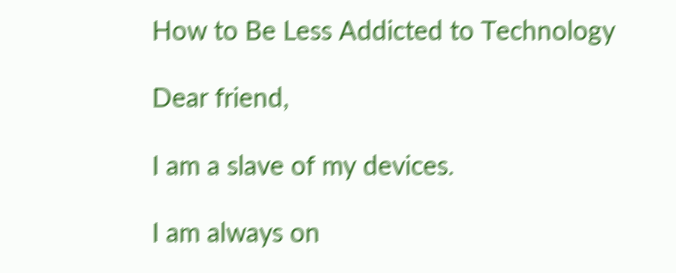How to Be Less Addicted to Technology

Dear friend,

I am a slave of my devices.

I am always on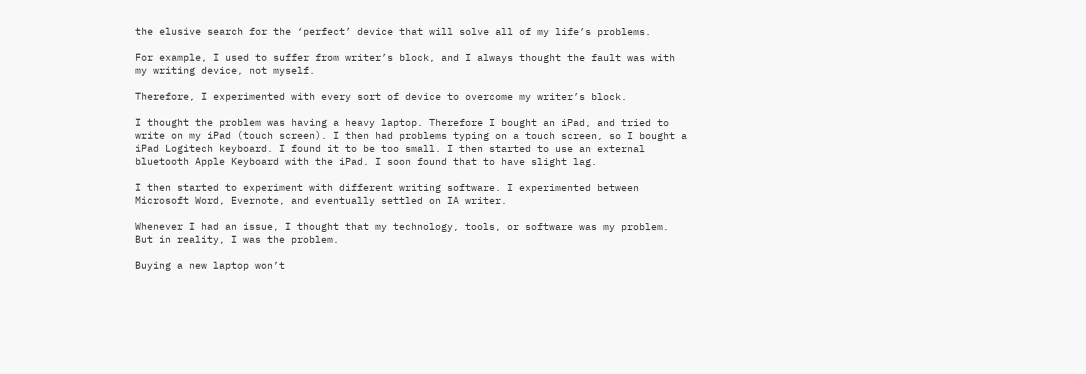the elusive search for the ‘perfect’ device that will solve all of my life’s problems.

For example, I used to suffer from writer’s block, and I always thought the fault was with my writing device, not myself.

Therefore, I experimented with every sort of device to overcome my writer’s block.

I thought the problem was having a heavy laptop. Therefore I bought an iPad, and tried to write on my iPad (touch screen). I then had problems typing on a touch screen, so I bought a iPad Logitech keyboard. I found it to be too small. I then started to use an external bluetooth Apple Keyboard with the iPad. I soon found that to have slight lag.

I then started to experiment with different writing software. I experimented between Microsoft Word, Evernote, and eventually settled on IA writer.

Whenever I had an issue, I thought that my technology, tools, or software was my problem. But in reality, I was the problem.

Buying a new laptop won’t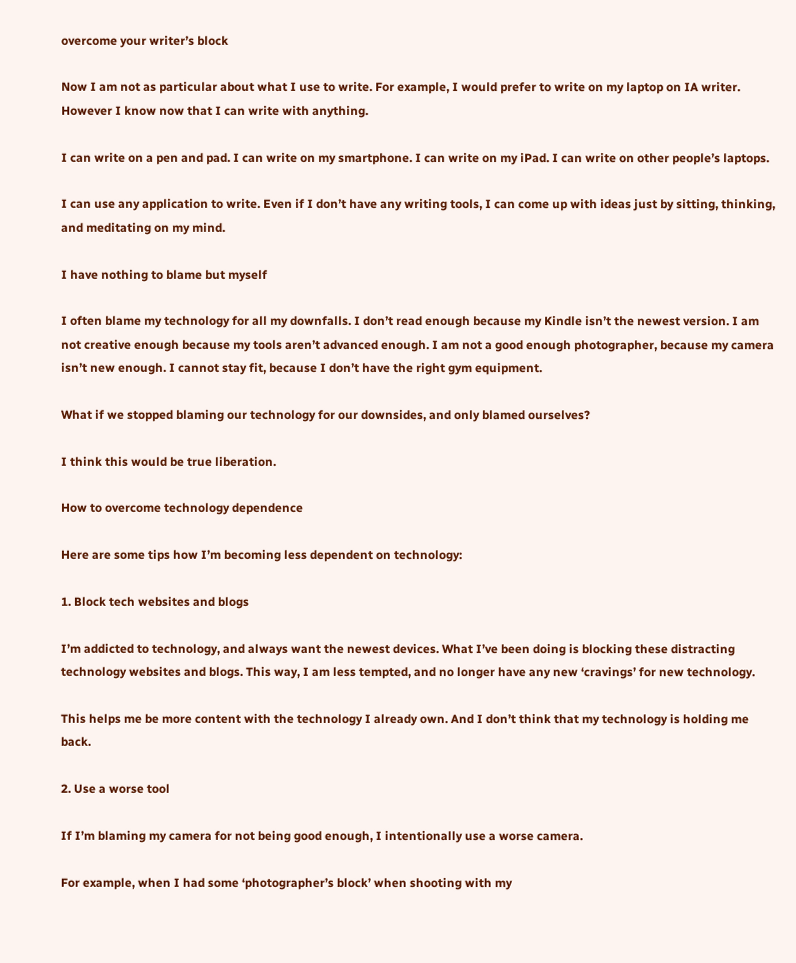overcome your writer’s block

Now I am not as particular about what I use to write. For example, I would prefer to write on my laptop on IA writer. However I know now that I can write with anything.

I can write on a pen and pad. I can write on my smartphone. I can write on my iPad. I can write on other people’s laptops.

I can use any application to write. Even if I don’t have any writing tools, I can come up with ideas just by sitting, thinking, and meditating on my mind.

I have nothing to blame but myself

I often blame my technology for all my downfalls. I don’t read enough because my Kindle isn’t the newest version. I am not creative enough because my tools aren’t advanced enough. I am not a good enough photographer, because my camera isn’t new enough. I cannot stay fit, because I don’t have the right gym equipment.

What if we stopped blaming our technology for our downsides, and only blamed ourselves?

I think this would be true liberation.

How to overcome technology dependence

Here are some tips how I’m becoming less dependent on technology:

1. Block tech websites and blogs

I’m addicted to technology, and always want the newest devices. What I’ve been doing is blocking these distracting technology websites and blogs. This way, I am less tempted, and no longer have any new ‘cravings’ for new technology.

This helps me be more content with the technology I already own. And I don’t think that my technology is holding me back.

2. Use a worse tool

If I’m blaming my camera for not being good enough, I intentionally use a worse camera.

For example, when I had some ‘photographer’s block’ when shooting with my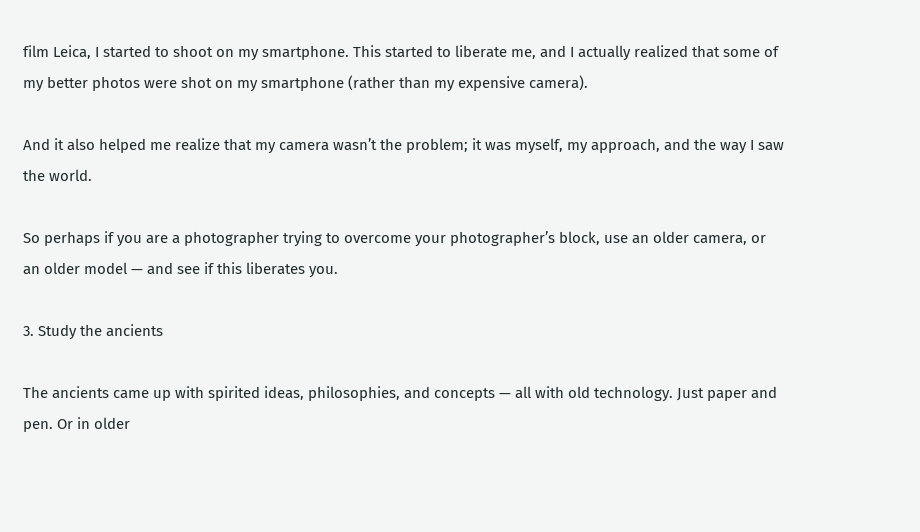film Leica, I started to shoot on my smartphone. This started to liberate me, and I actually realized that some of my better photos were shot on my smartphone (rather than my expensive camera).

And it also helped me realize that my camera wasn’t the problem; it was myself, my approach, and the way I saw the world.

So perhaps if you are a photographer trying to overcome your photographer’s block, use an older camera, or an older model — and see if this liberates you.

3. Study the ancients

The ancients came up with spirited ideas, philosophies, and concepts — all with old technology. Just paper and pen. Or in older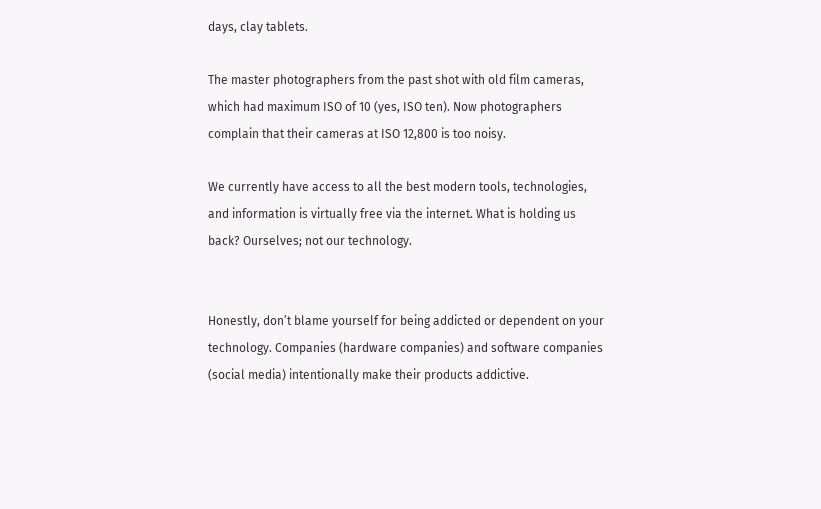days, clay tablets.

The master photographers from the past shot with old film cameras, which had maximum ISO of 10 (yes, ISO ten). Now photographers complain that their cameras at ISO 12,800 is too noisy.

We currently have access to all the best modern tools, technologies, and information is virtually free via the internet. What is holding us back? Ourselves; not our technology.


Honestly, don’t blame yourself for being addicted or dependent on your technology. Companies (hardware companies) and software companies (social media) intentionally make their products addictive.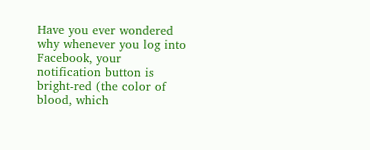Have you ever wondered why whenever you log into Facebook, your notification button is bright-red (the color of blood, which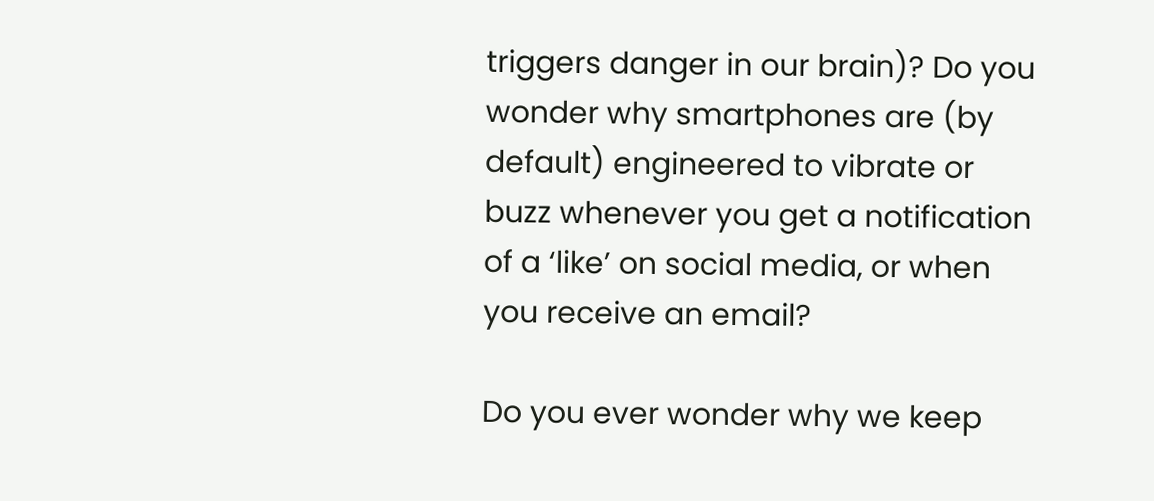triggers danger in our brain)? Do you wonder why smartphones are (by default) engineered to vibrate or buzz whenever you get a notification of a ‘like’ on social media, or when you receive an email?

Do you ever wonder why we keep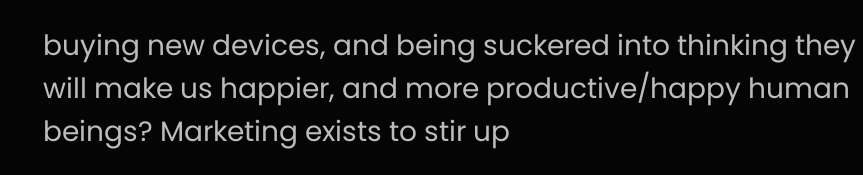buying new devices, and being suckered into thinking they will make us happier, and more productive/happy human beings? Marketing exists to stir up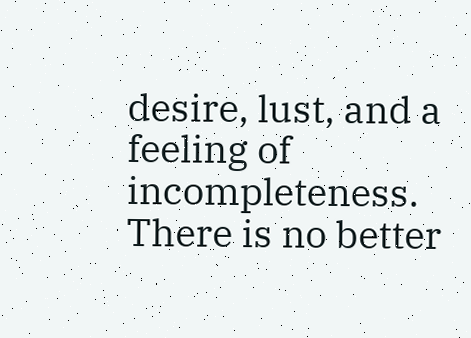desire, lust, and a feeling of incompleteness. There is no better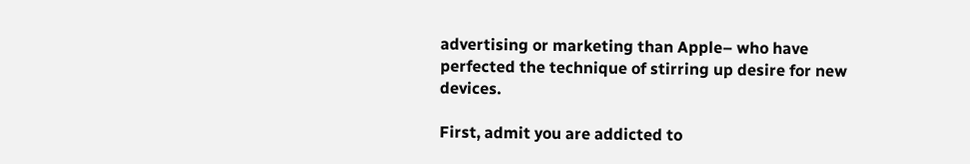advertising or marketing than Apple– who have perfected the technique of stirring up desire for new devices.

First, admit you are addicted to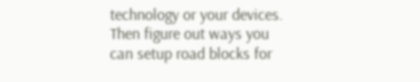technology or your devices. Then figure out ways you can setup road blocks for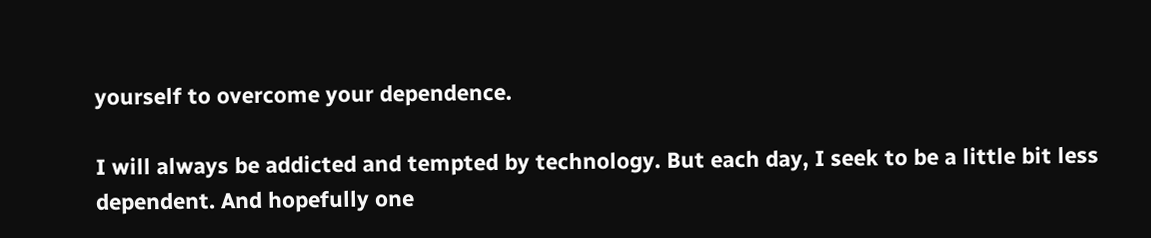yourself to overcome your dependence.

I will always be addicted and tempted by technology. But each day, I seek to be a little bit less dependent. And hopefully one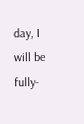day, I will be fully-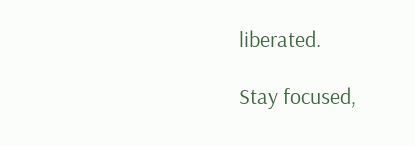liberated.

Stay focused,